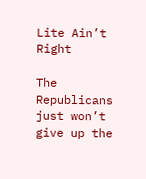Lite Ain’t Right

The Republicans just won’t give up the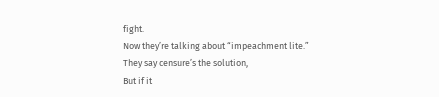fight.
Now they’re talking about “impeachment lite.”
They say censure’s the solution,
But if it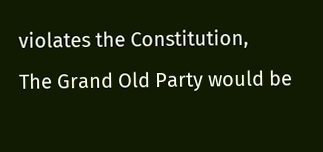violates the Constitution,
The Grand Old Party would be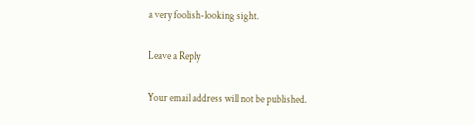a very foolish-looking sight.

Leave a Reply

Your email address will not be published.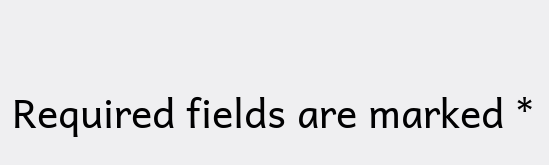Required fields are marked *